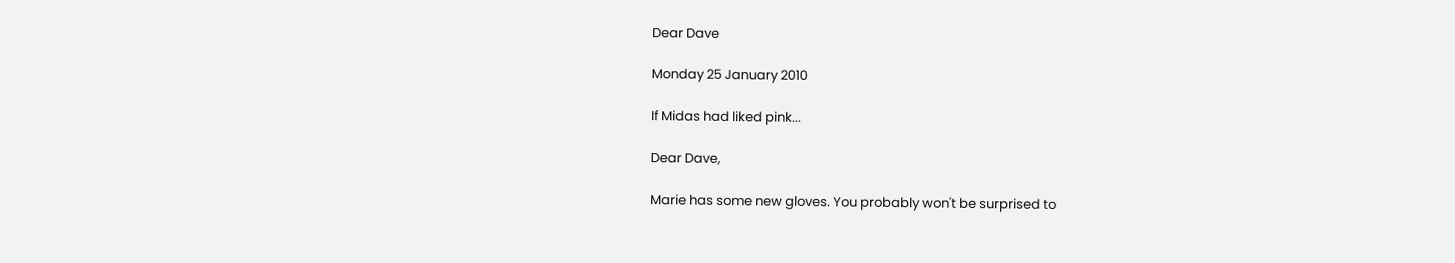Dear Dave

Monday 25 January 2010

If Midas had liked pink...

Dear Dave,

Marie has some new gloves. You probably won't be surprised to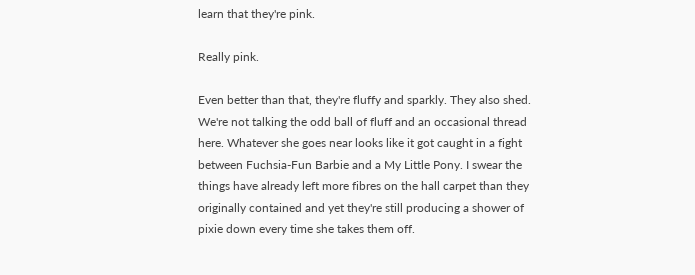learn that they're pink.

Really pink.

Even better than that, they're fluffy and sparkly. They also shed. We're not talking the odd ball of fluff and an occasional thread here. Whatever she goes near looks like it got caught in a fight between Fuchsia-Fun Barbie and a My Little Pony. I swear the things have already left more fibres on the hall carpet than they originally contained and yet they're still producing a shower of pixie down every time she takes them off.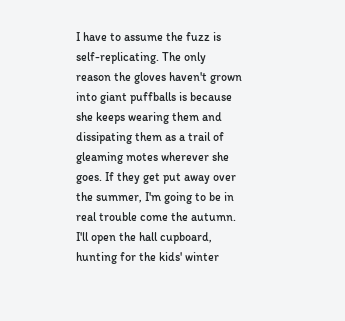I have to assume the fuzz is self-replicating. The only reason the gloves haven't grown into giant puffballs is because she keeps wearing them and dissipating them as a trail of gleaming motes wherever she goes. If they get put away over the summer, I'm going to be in real trouble come the autumn. I'll open the hall cupboard, hunting for the kids' winter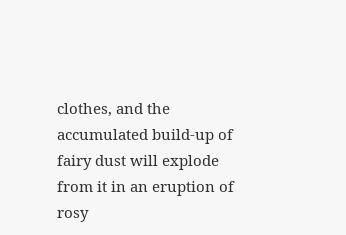clothes, and the accumulated build-up of fairy dust will explode from it in an eruption of rosy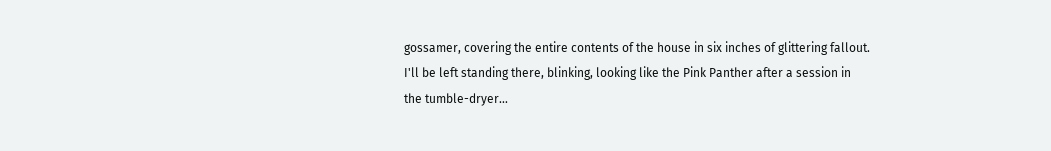gossamer, covering the entire contents of the house in six inches of glittering fallout. I'll be left standing there, blinking, looking like the Pink Panther after a session in the tumble-dryer...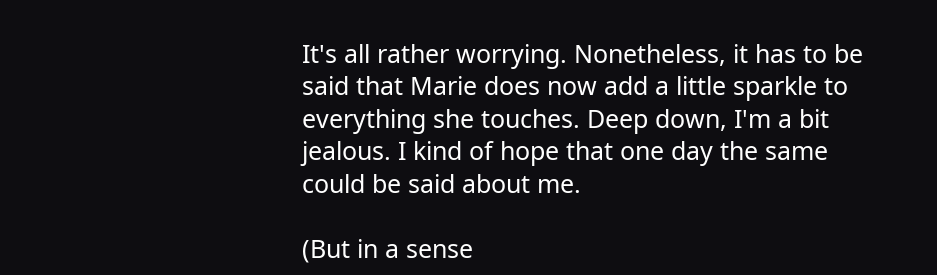It's all rather worrying. Nonetheless, it has to be said that Marie does now add a little sparkle to everything she touches. Deep down, I'm a bit jealous. I kind of hope that one day the same could be said about me.

(But in a sense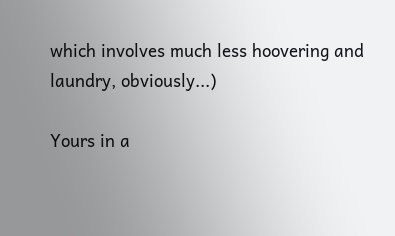which involves much less hoovering and laundry, obviously...)

Yours in a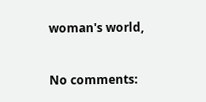woman's world,


No comments: